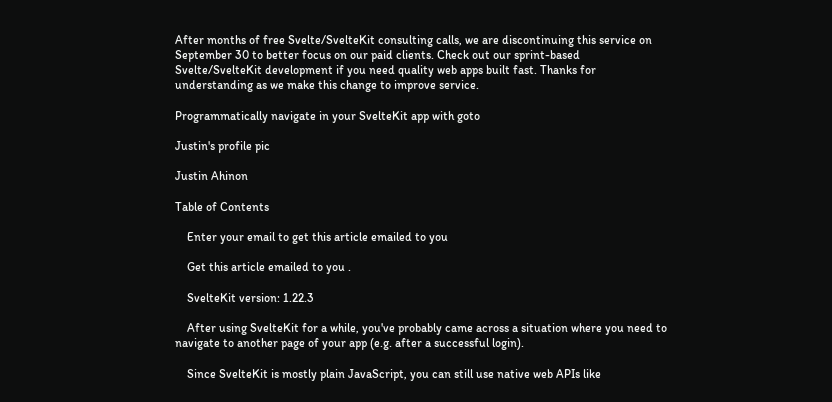After months of free Svelte/SvelteKit consulting calls, we are discontinuing this service on September 30 to better focus on our paid clients. Check out our sprint-based Svelte/SvelteKit development if you need quality web apps built fast. Thanks for understanding as we make this change to improve service.

Programmatically navigate in your SvelteKit app with goto

Justin's profile pic

Justin Ahinon

Table of Contents

    Enter your email to get this article emailed to you

    Get this article emailed to you .

    SvelteKit version: 1.22.3

    After using SvelteKit for a while, you've probably came across a situation where you need to navigate to another page of your app (e.g. after a successful login).

    Since SvelteKit is mostly plain JavaScript, you can still use native web APIs like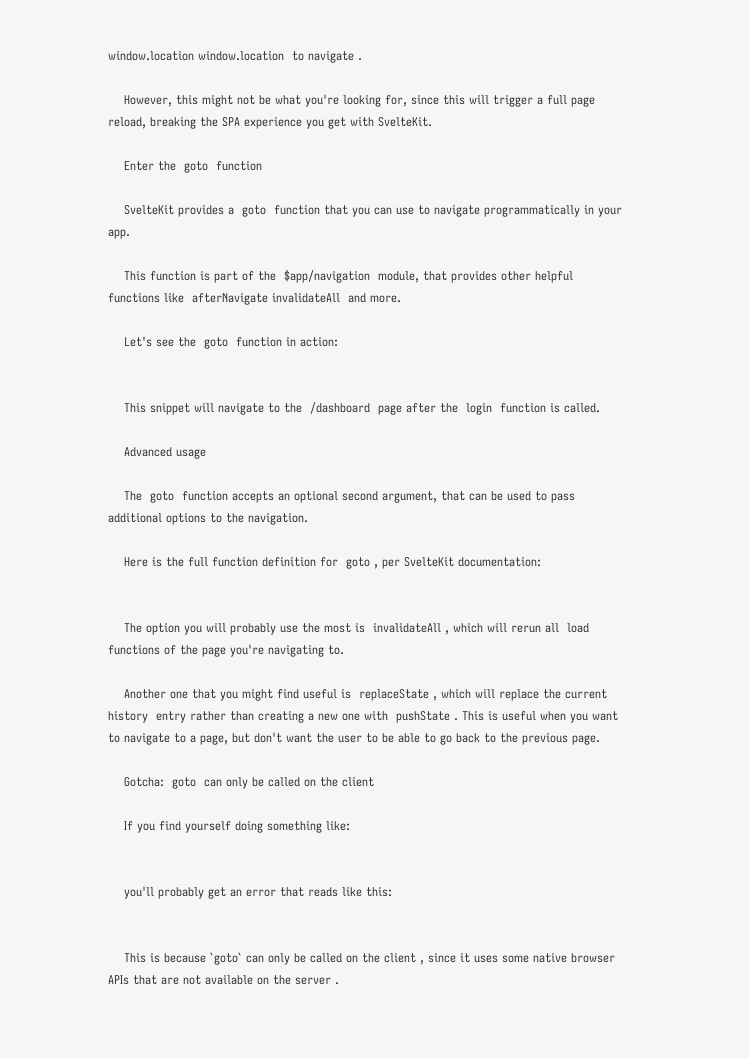window.location window.location  to navigate .

    However, this might not be what you're looking for, since this will trigger a full page reload, breaking the SPA experience you get with SvelteKit.

    Enter the  goto  function

    SvelteKit provides a  goto  function that you can use to navigate programmatically in your app.

    This function is part of the  $app/navigation  module, that provides other helpful functions like  afterNavigate invalidateAll  and more.

    Let's see the  goto  function in action:


    This snippet will navigate to the  /dashboard  page after the  login  function is called.

    Advanced usage

    The  goto  function accepts an optional second argument, that can be used to pass additional options to the navigation.

    Here is the full function definition for  goto , per SvelteKit documentation:


    The option you will probably use the most is  invalidateAll , which will rerun all  load  functions of the page you're navigating to.

    Another one that you might find useful is  replaceState , which will replace the current  history  entry rather than creating a new one with  pushState . This is useful when you want to navigate to a page, but don't want the user to be able to go back to the previous page.

    Gotcha:  goto  can only be called on the client

    If you find yourself doing something like:


    you'll probably get an error that reads like this:


    This is because `goto` can only be called on the client , since it uses some native browser APIs that are not available on the server .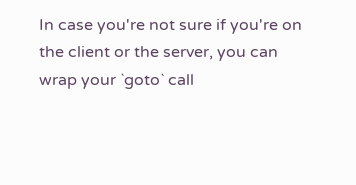In case you're not sure if you're on the client or the server, you can wrap your `goto` call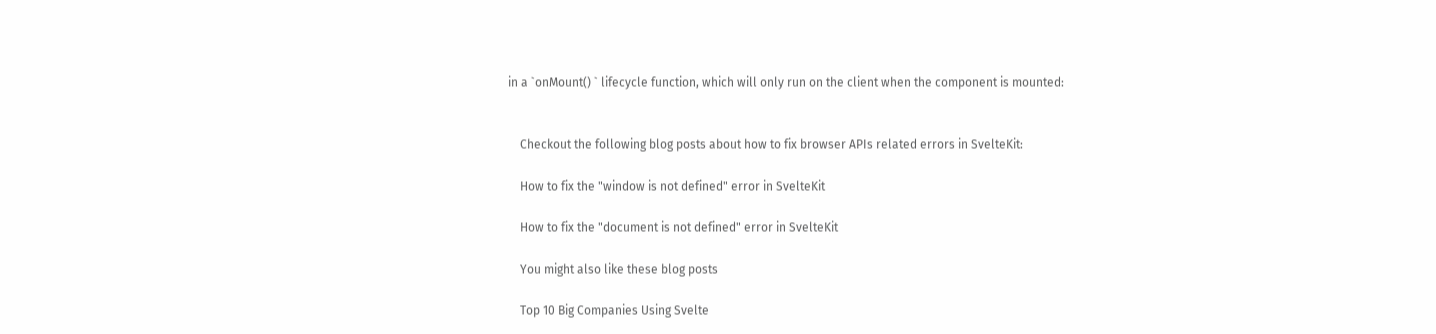in a `onMount() ` lifecycle function, which will only run on the client when the component is mounted:


    Checkout the following blog posts about how to fix browser APIs related errors in SvelteKit:

    How to fix the "window is not defined" error in SvelteKit

    How to fix the "document is not defined" error in SvelteKit

    You might also like these blog posts

    Top 10 Big Companies Using Svelte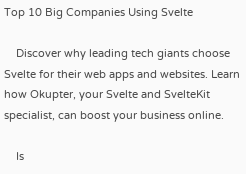Top 10 Big Companies Using Svelte

    Discover why leading tech giants choose Svelte for their web apps and websites. Learn how Okupter, your Svelte and SvelteKit specialist, can boost your business online.

    Is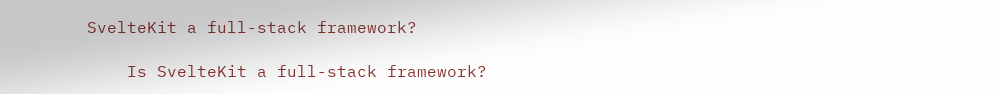SvelteKit a full-stack framework?

    Is SvelteKit a full-stack framework?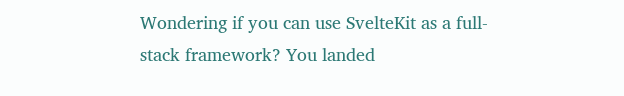Wondering if you can use SvelteKit as a full-stack framework? You landed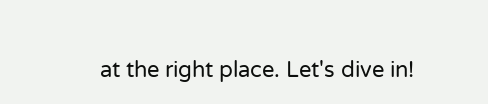at the right place. Let's dive in!